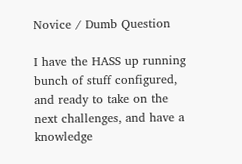Novice / Dumb Question

I have the HASS up running bunch of stuff configured, and ready to take on the next challenges, and have a knowledge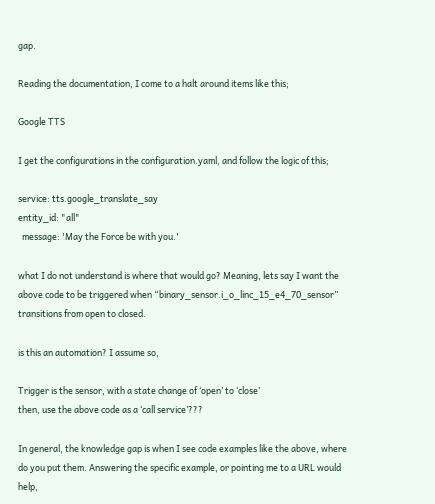gap.

Reading the documentation, I come to a halt around items like this;

Google TTS

I get the configurations in the configuration.yaml, and follow the logic of this;

service: tts.google_translate_say
entity_id: "all"
  message: 'May the Force be with you.'

what I do not understand is where that would go? Meaning, lets say I want the above code to be triggered when “binary_sensor.i_o_linc_15_e4_70_sensor” transitions from open to closed.

is this an automation? I assume so,

Trigger is the sensor, with a state change of ‘open’ to ‘close’
then, use the above code as a ‘call service’???

In general, the knowledge gap is when I see code examples like the above, where do you put them. Answering the specific example, or pointing me to a URL would help,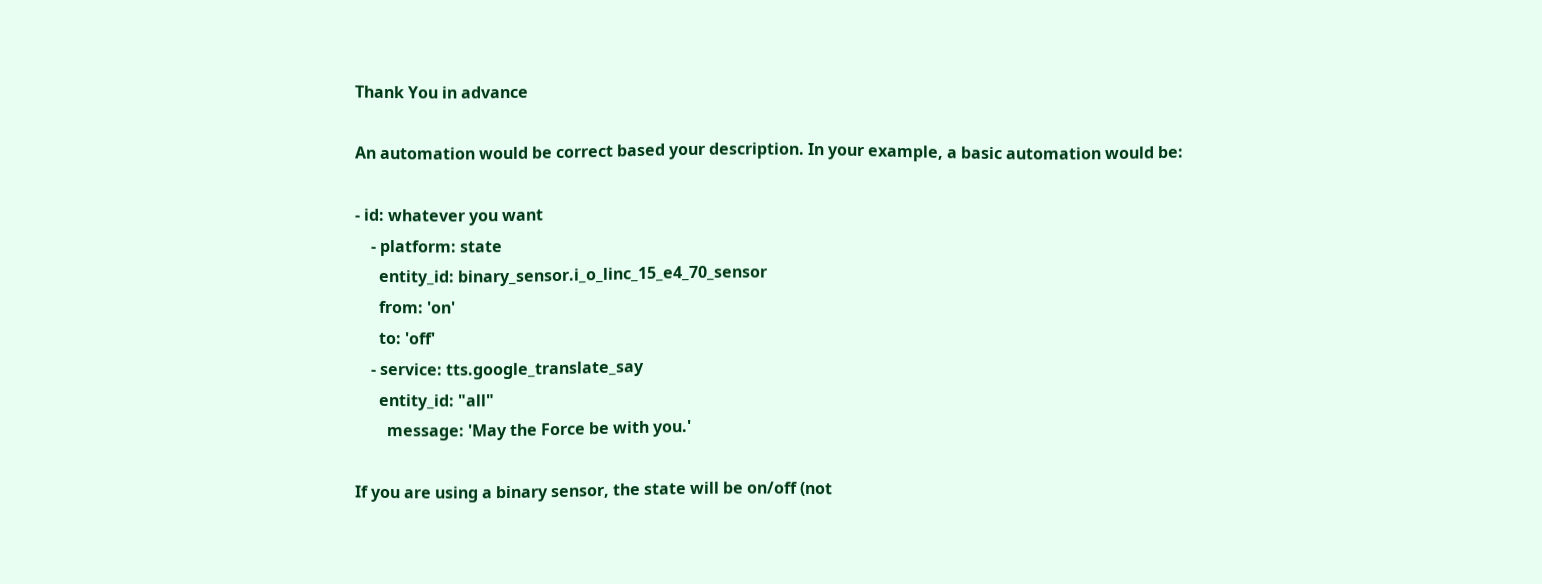Thank You in advance

An automation would be correct based your description. In your example, a basic automation would be:

- id: whatever you want
    - platform: state
      entity_id: binary_sensor.i_o_linc_15_e4_70_sensor
      from: 'on'
      to: 'off'
    - service: tts.google_translate_say
      entity_id: "all"
        message: 'May the Force be with you.'

If you are using a binary sensor, the state will be on/off (not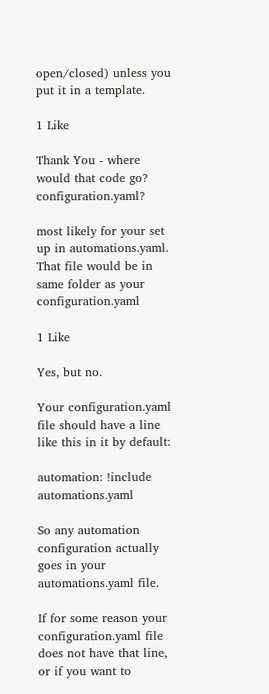open/closed) unless you put it in a template.

1 Like

Thank You - where would that code go? configuration.yaml?

most likely for your set up in automations.yaml. That file would be in same folder as your configuration.yaml

1 Like

Yes, but no.

Your configuration.yaml file should have a line like this in it by default:

automation: !include automations.yaml

So any automation configuration actually goes in your automations.yaml file.

If for some reason your configuration.yaml file does not have that line, or if you want to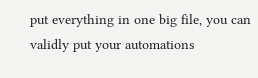put everything in one big file, you can validly put your automations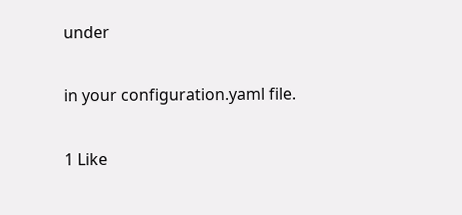under


in your configuration.yaml file.


1 Like